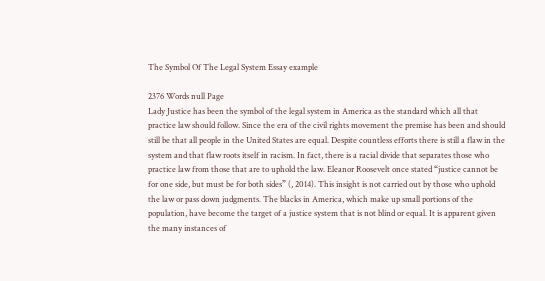The Symbol Of The Legal System Essay example

2376 Words null Page
Lady Justice has been the symbol of the legal system in America as the standard which all that practice law should follow. Since the era of the civil rights movement the premise has been and should still be that all people in the United States are equal. Despite countless efforts there is still a flaw in the system and that flaw roots itself in racism. In fact, there is a racial divide that separates those who practice law from those that are to uphold the law. Eleanor Roosevelt once stated “justice cannot be for one side, but must be for both sides” (, 2014). This insight is not carried out by those who uphold the law or pass down judgments. The blacks in America, which make up small portions of the population, have become the target of a justice system that is not blind or equal. It is apparent given the many instances of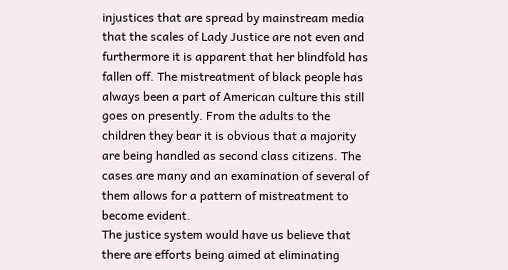injustices that are spread by mainstream media that the scales of Lady Justice are not even and furthermore it is apparent that her blindfold has fallen off. The mistreatment of black people has always been a part of American culture this still goes on presently. From the adults to the children they bear it is obvious that a majority are being handled as second class citizens. The cases are many and an examination of several of them allows for a pattern of mistreatment to become evident.
The justice system would have us believe that there are efforts being aimed at eliminating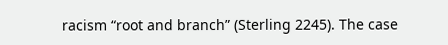racism “root and branch” (Sterling 2245). The case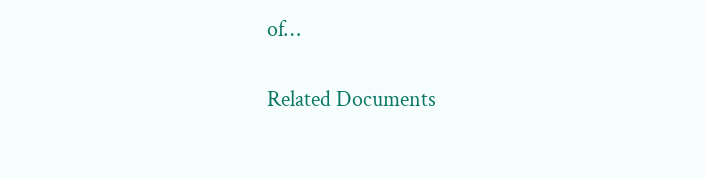of…

Related Documents